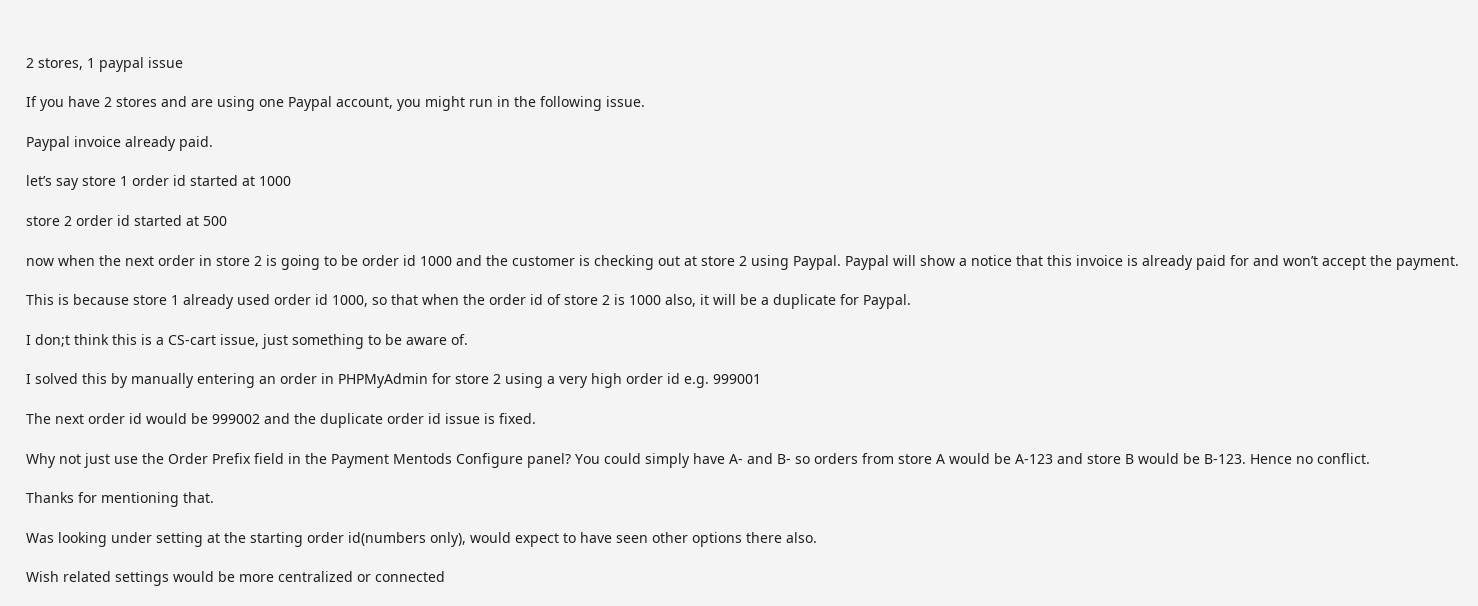2 stores, 1 paypal issue

If you have 2 stores and are using one Paypal account, you might run in the following issue.

Paypal invoice already paid.

let’s say store 1 order id started at 1000

store 2 order id started at 500

now when the next order in store 2 is going to be order id 1000 and the customer is checking out at store 2 using Paypal. Paypal will show a notice that this invoice is already paid for and won’t accept the payment.

This is because store 1 already used order id 1000, so that when the order id of store 2 is 1000 also, it will be a duplicate for Paypal.

I don;t think this is a CS-cart issue, just something to be aware of.

I solved this by manually entering an order in PHPMyAdmin for store 2 using a very high order id e.g. 999001

The next order id would be 999002 and the duplicate order id issue is fixed.

Why not just use the Order Prefix field in the Payment Mentods Configure panel? You could simply have A- and B- so orders from store A would be A-123 and store B would be B-123. Hence no conflict.

Thanks for mentioning that.

Was looking under setting at the starting order id(numbers only), would expect to have seen other options there also.

Wish related settings would be more centralized or connected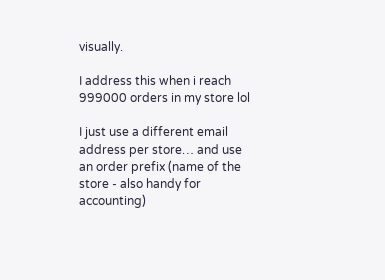visually.

I address this when i reach 999000 orders in my store lol

I just use a different email address per store… and use an order prefix (name of the store - also handy for accounting)